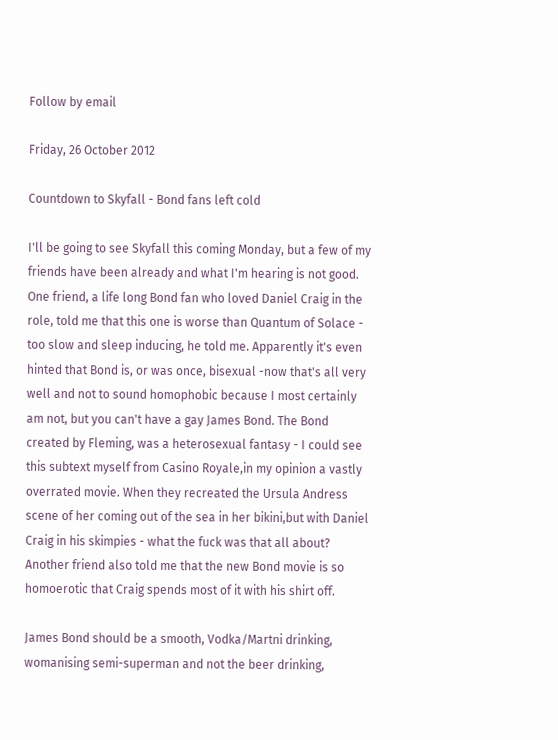Follow by email

Friday, 26 October 2012

Countdown to Skyfall - Bond fans left cold

I'll be going to see Skyfall this coming Monday, but a few of my friends have been already and what I'm hearing is not good. One friend, a life long Bond fan who loved Daniel Craig in the role, told me that this one is worse than Quantum of Solace - too slow and sleep inducing, he told me. Apparently it's even hinted that Bond is, or was once, bisexual -now that's all very well and not to sound homophobic because I most certainly am not, but you can't have a gay James Bond. The Bond created by Fleming, was a heterosexual fantasy - I could see this subtext myself from Casino Royale,in my opinion a vastly overrated movie. When they recreated the Ursula Andress scene of her coming out of the sea in her bikini,but with Daniel Craig in his skimpies - what the fuck was that all about? Another friend also told me that the new Bond movie is so homoerotic that Craig spends most of it with his shirt off.

James Bond should be a smooth, Vodka/Martni drinking, womanising semi-superman and not the beer drinking,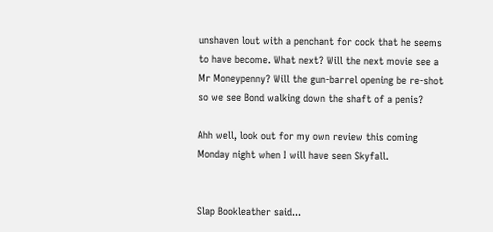unshaven lout with a penchant for cock that he seems to have become. What next? Will the next movie see a Mr Moneypenny? Will the gun-barrel opening be re-shot so we see Bond walking down the shaft of a penis?

Ahh well, look out for my own review this coming Monday night when I will have seen Skyfall.


Slap Bookleather said...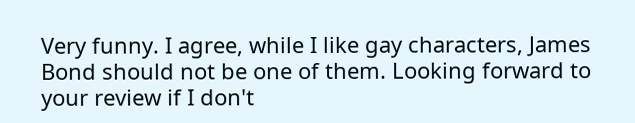Very funny. I agree, while I like gay characters, James Bond should not be one of them. Looking forward to your review if I don't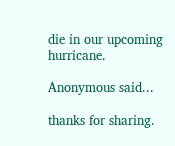die in our upcoming hurricane.

Anonymous said...

thanks for sharing.